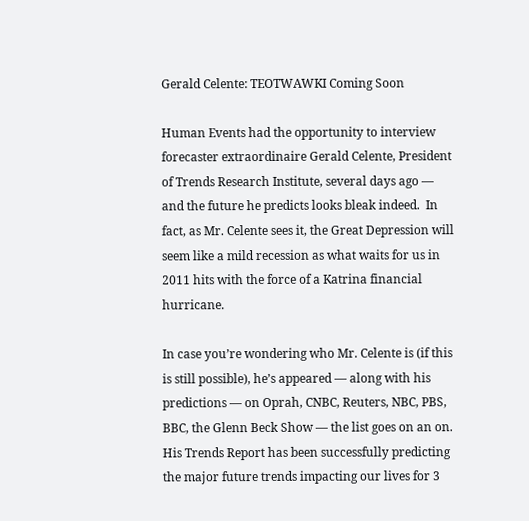Gerald Celente: TEOTWAWKI Coming Soon

Human Events had the opportunity to interview forecaster extraordinaire Gerald Celente, President of Trends Research Institute, several days ago — and the future he predicts looks bleak indeed.  In fact, as Mr. Celente sees it, the Great Depression will seem like a mild recession as what waits for us in 2011 hits with the force of a Katrina financial hurricane.

In case you’re wondering who Mr. Celente is (if this is still possible), he’s appeared — along with his predictions — on Oprah, CNBC, Reuters, NBC, PBS, BBC, the Glenn Beck Show — the list goes on an on.  His Trends Report has been successfully predicting the major future trends impacting our lives for 3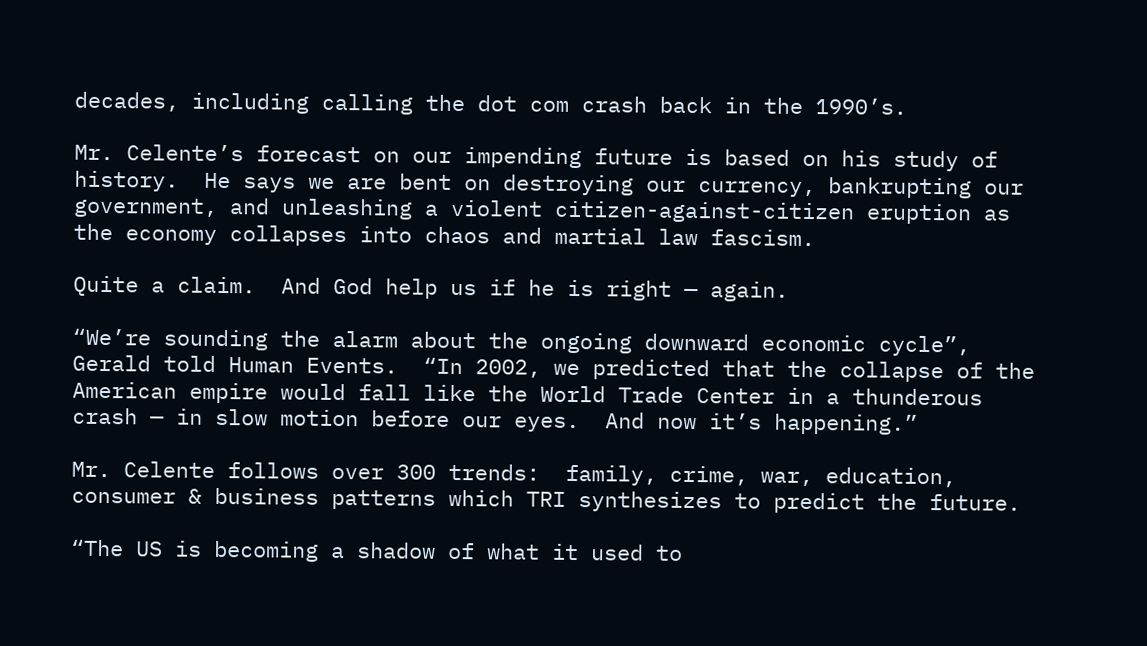decades, including calling the dot com crash back in the 1990’s.

Mr. Celente’s forecast on our impending future is based on his study of history.  He says we are bent on destroying our currency, bankrupting our government, and unleashing a violent citizen-against-citizen eruption as the economy collapses into chaos and martial law fascism.

Quite a claim.  And God help us if he is right — again.

“We’re sounding the alarm about the ongoing downward economic cycle”, Gerald told Human Events.  “In 2002, we predicted that the collapse of the American empire would fall like the World Trade Center in a thunderous crash — in slow motion before our eyes.  And now it’s happening.”

Mr. Celente follows over 300 trends:  family, crime, war, education, consumer & business patterns which TRI synthesizes to predict the future.

“The US is becoming a shadow of what it used to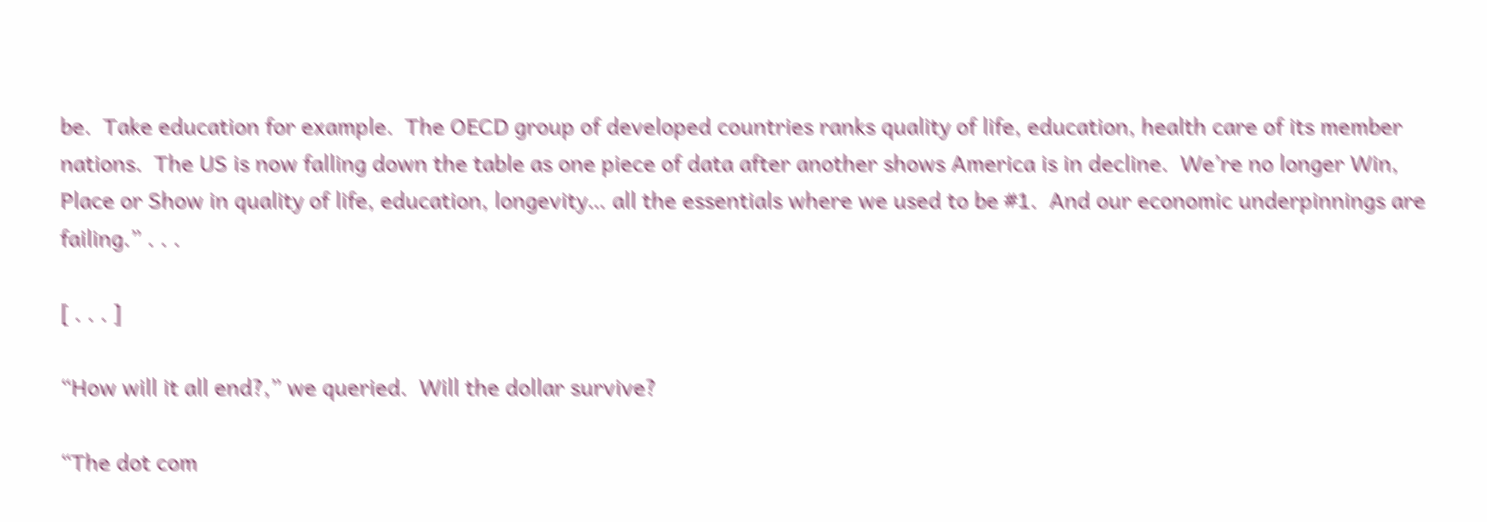be.  Take education for example.  The OECD group of developed countries ranks quality of life, education, health care of its member nations.  The US is now falling down the table as one piece of data after another shows America is in decline.  We’re no longer Win, Place or Show in quality of life, education, longevity… all the essentials where we used to be #1.  And our economic underpinnings are failing.” . . .

[ . . . ]

“How will it all end?,” we queried.  Will the dollar survive?

“The dot com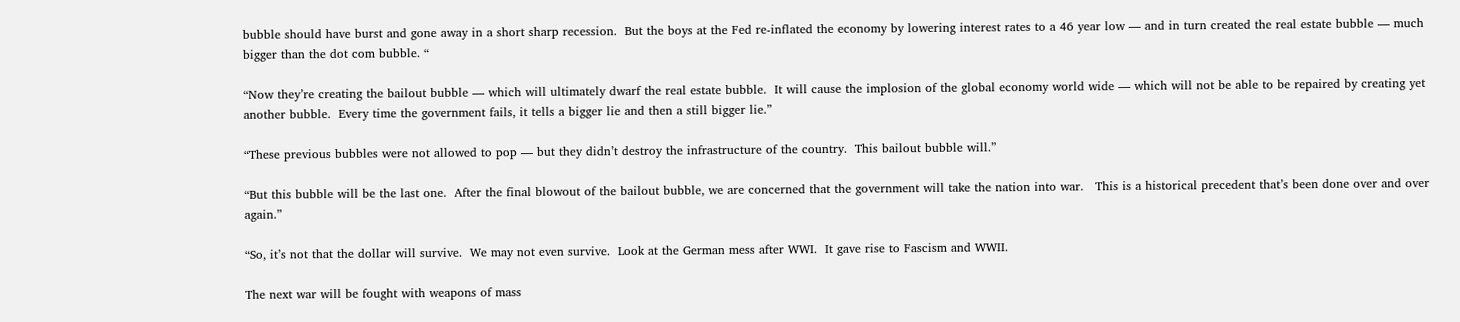bubble should have burst and gone away in a short sharp recession.  But the boys at the Fed re-inflated the economy by lowering interest rates to a 46 year low — and in turn created the real estate bubble — much bigger than the dot com bubble. “

“Now they’re creating the bailout bubble — which will ultimately dwarf the real estate bubble.  It will cause the implosion of the global economy world wide — which will not be able to be repaired by creating yet another bubble.  Every time the government fails, it tells a bigger lie and then a still bigger lie.”

“These previous bubbles were not allowed to pop — but they didn’t destroy the infrastructure of the country.  This bailout bubble will.”

“But this bubble will be the last one.  After the final blowout of the bailout bubble, we are concerned that the government will take the nation into war.   This is a historical precedent that’s been done over and over again.”

“So, it’s not that the dollar will survive.  We may not even survive.  Look at the German mess after WWI.  It gave rise to Fascism and WWII.

The next war will be fought with weapons of mass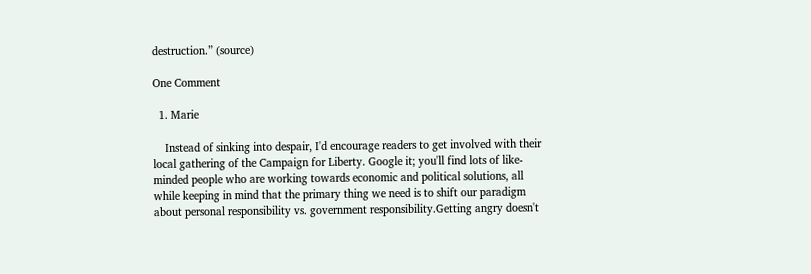destruction.” (source)

One Comment

  1. Marie

    Instead of sinking into despair, I'd encourage readers to get involved with their local gathering of the Campaign for Liberty. Google it; you'll find lots of like-minded people who are working towards economic and political solutions, all while keeping in mind that the primary thing we need is to shift our paradigm about personal responsibility vs. government responsibility.Getting angry doesn't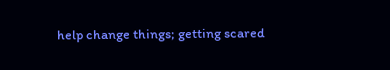help change things; getting scared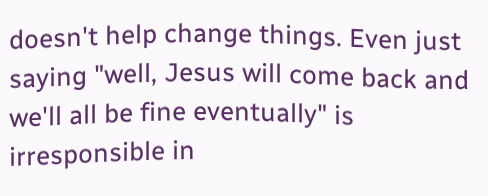doesn't help change things. Even just saying "well, Jesus will come back and we'll all be fine eventually" is irresponsible in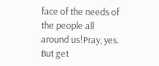face of the needs of the people all around us!Pray, yes. But get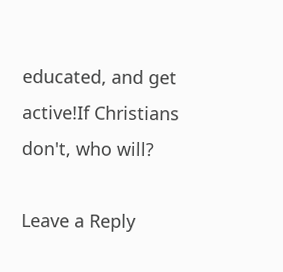educated, and get active!If Christians don't, who will?

Leave a Reply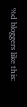%d bloggers like this: